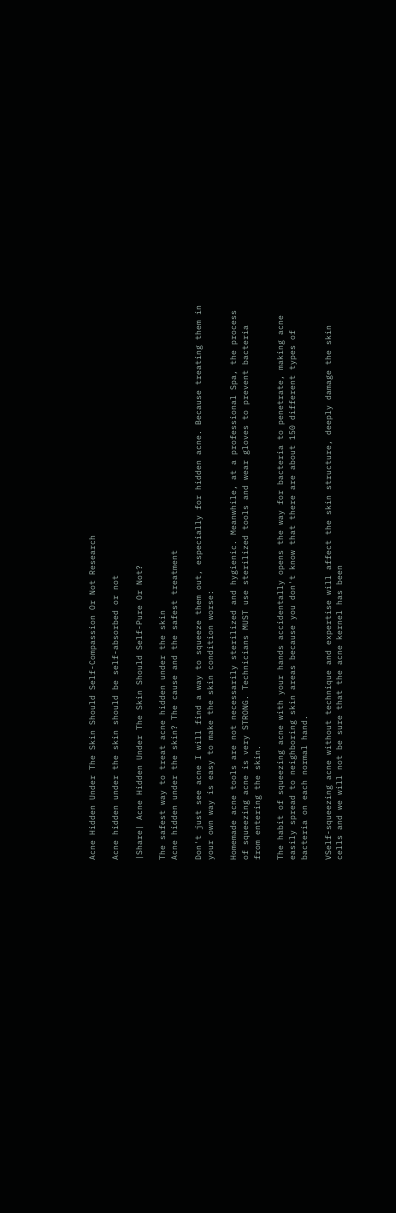Acne Hidden Under The Skin Should Self-Compassion Or Not Research

Acne hidden under the skin should be self-absorbed or not

|Share| Acne Hidden Under The Skin Should Self-Pure Or Not?

The safest way to treat acne hidden under the skin
Acne hidden under the skin? The cause and the safest treatment

Don't just see acne I will find a way to squeeze them out, especially for hidden acne. Because treating them in your own way is easy to make the skin condition worse:

Homemade acne tools are not necessarily sterilized and hygienic. Meanwhile, at a professional Spa, the process of squeezing acne is very STRONG. Technicians MUST use sterilized tools and wear gloves to prevent bacteria from entering the skin.

The habit of squeezing acne with your hands accidentally opens the way for bacteria to penetrate, making acne easily spread to neighboring skin areas because you don't know that there are about 150 different types of bacteria on each normal hand.

VSelf-squeezing acne without technique and expertise will affect the skin structure, deeply damage the skin cells and we will not be sure that the acne kernel has been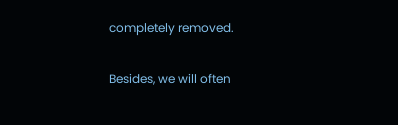completely removed.

Besides, we will often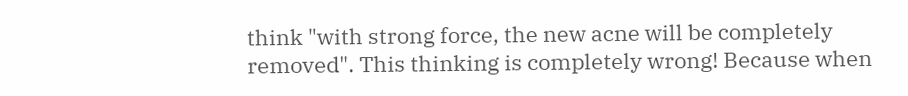think "with strong force, the new acne will be completely removed". This thinking is completely wrong! Because when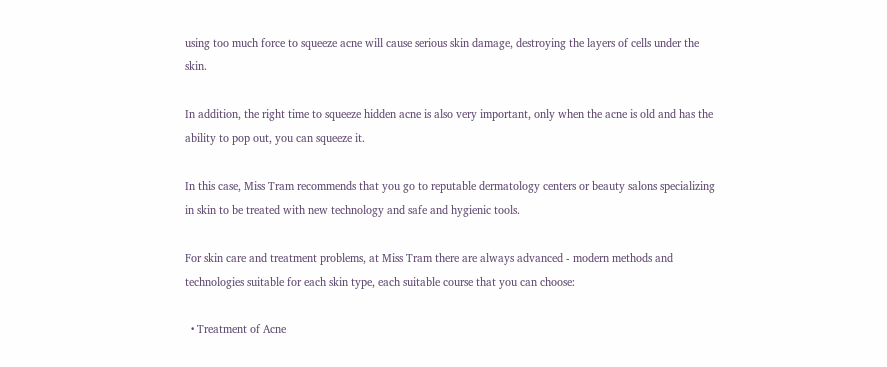using too much force to squeeze acne will cause serious skin damage, destroying the layers of cells under the skin.

In addition, the right time to squeeze hidden acne is also very important, only when the acne is old and has the ability to pop out, you can squeeze it.

In this case, Miss Tram recommends that you go to reputable dermatology centers or beauty salons specializing in skin to be treated with new technology and safe and hygienic tools.

For skin care and treatment problems, at Miss Tram there are always advanced - modern methods and technologies suitable for each skin type, each suitable course that you can choose:

  • Treatment of Acne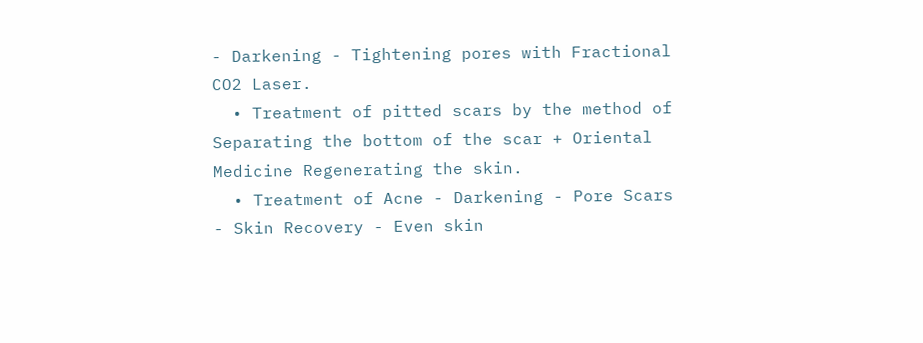- Darkening - Tightening pores with Fractional CO2 Laser.
  • Treatment of pitted scars by the method of Separating the bottom of the scar + Oriental Medicine Regenerating the skin.
  • Treatment of Acne - Darkening - Pore Scars - Skin Recovery - Even skin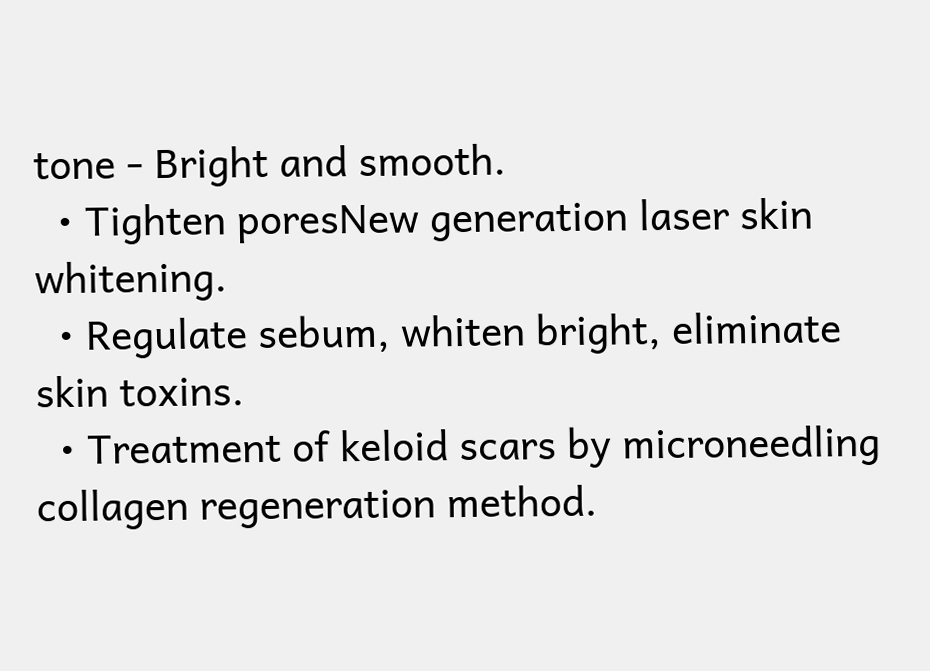tone - Bright and smooth.
  • Tighten poresNew generation laser skin whitening.
  • Regulate sebum, whiten bright, eliminate skin toxins.
  • Treatment of keloid scars by microneedling collagen regeneration method.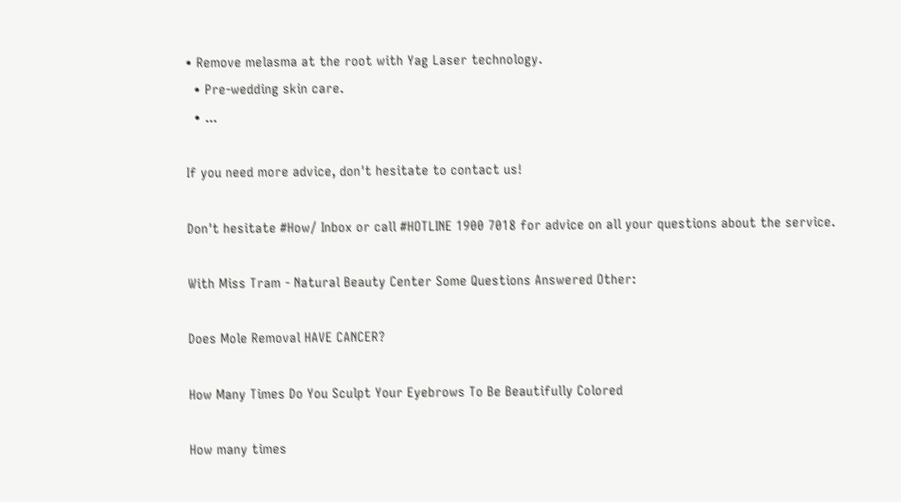• Remove melasma at the root with Yag Laser technology.
  • Pre-wedding skin care.
  • ...

If you need more advice, don't hesitate to contact us!

Don't hesitate #How/ Inbox or call #HOTLINE 1900 7018 for advice on all your questions about the service.

With Miss Tram - Natural Beauty Center Some Questions Answered Other:

Does Mole Removal HAVE CANCER?

How Many Times Do You Sculpt Your Eyebrows To Be Beautifully Colored

How many times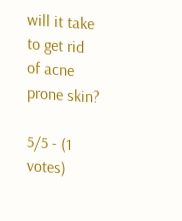will it take to get rid of acne prone skin?

5/5 - (1 votes)